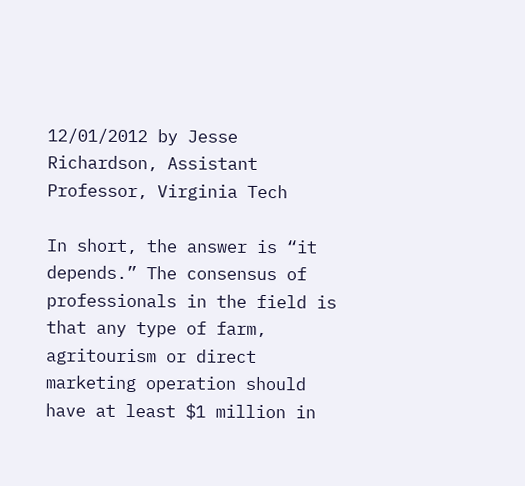12/01/2012 by Jesse Richardson, Assistant Professor, Virginia Tech

In short, the answer is “it depends.” The consensus of professionals in the field is that any type of farm, agritourism or direct marketing operation should have at least $1 million in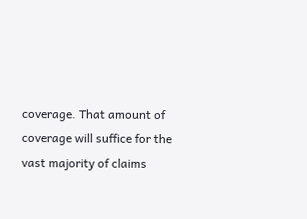coverage. That amount of coverage will suffice for the vast majority of claims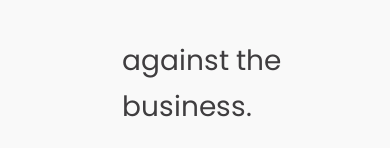against the business.